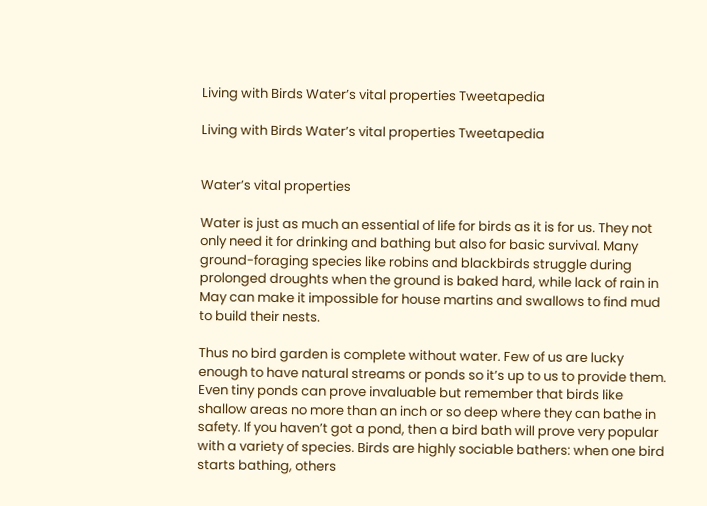Living with Birds Water’s vital properties Tweetapedia

Living with Birds Water’s vital properties Tweetapedia


Water’s vital properties

Water is just as much an essential of life for birds as it is for us. They not only need it for drinking and bathing but also for basic survival. Many ground-foraging species like robins and blackbirds struggle during prolonged droughts when the ground is baked hard, while lack of rain in May can make it impossible for house martins and swallows to find mud to build their nests.

Thus no bird garden is complete without water. Few of us are lucky enough to have natural streams or ponds so it’s up to us to provide them. Even tiny ponds can prove invaluable but remember that birds like shallow areas no more than an inch or so deep where they can bathe in safety. If you haven’t got a pond, then a bird bath will prove very popular with a variety of species. Birds are highly sociable bathers: when one bird starts bathing, others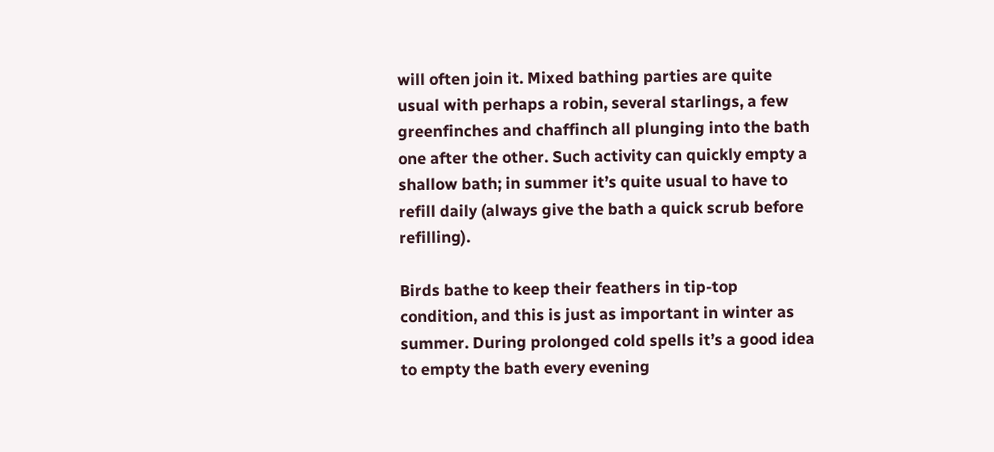will often join it. Mixed bathing parties are quite usual with perhaps a robin, several starlings, a few greenfinches and chaffinch all plunging into the bath one after the other. Such activity can quickly empty a shallow bath; in summer it’s quite usual to have to refill daily (always give the bath a quick scrub before refilling).

Birds bathe to keep their feathers in tip-top condition, and this is just as important in winter as summer. During prolonged cold spells it’s a good idea to empty the bath every evening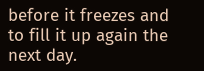before it freezes and to fill it up again the next day.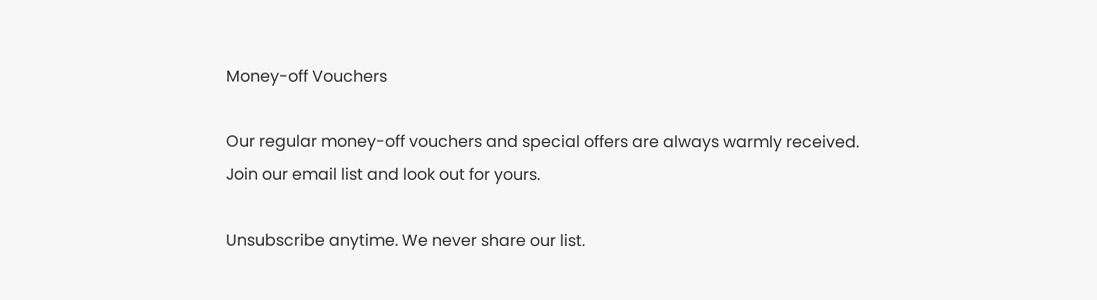Money-off Vouchers

Our regular money-off vouchers and special offers are always warmly received.
Join our email list and look out for yours.

Unsubscribe anytime. We never share our list.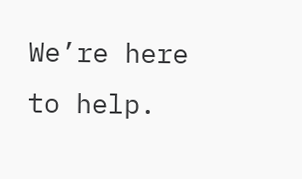We’re here to help.